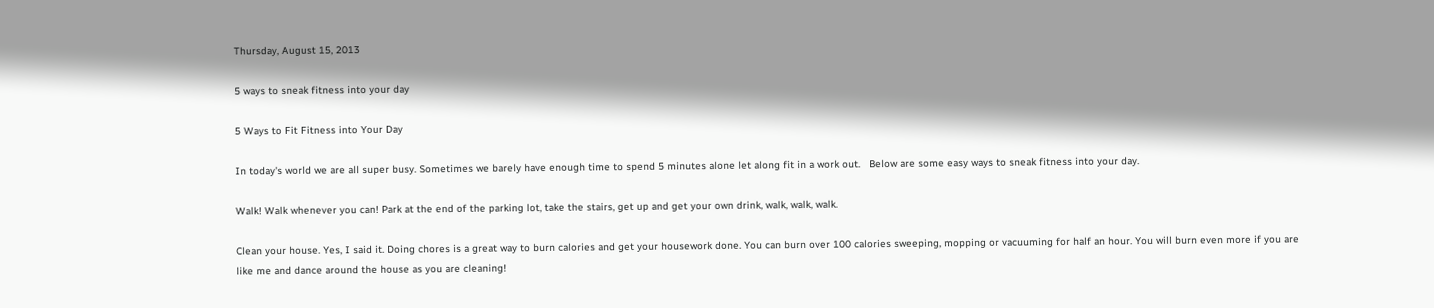Thursday, August 15, 2013

5 ways to sneak fitness into your day

5 Ways to Fit Fitness into Your Day

In today's world we are all super busy. Sometimes we barely have enough time to spend 5 minutes alone let along fit in a work out.   Below are some easy ways to sneak fitness into your day.

Walk! Walk whenever you can! Park at the end of the parking lot, take the stairs, get up and get your own drink, walk, walk, walk.

Clean your house. Yes, I said it. Doing chores is a great way to burn calories and get your housework done. You can burn over 100 calories sweeping, mopping or vacuuming for half an hour. You will burn even more if you are like me and dance around the house as you are cleaning!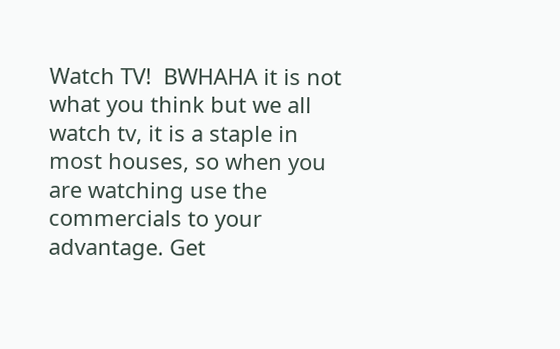Watch TV!  BWHAHA it is not what you think but we all watch tv, it is a staple in most houses, so when you are watching use the commercials to your advantage. Get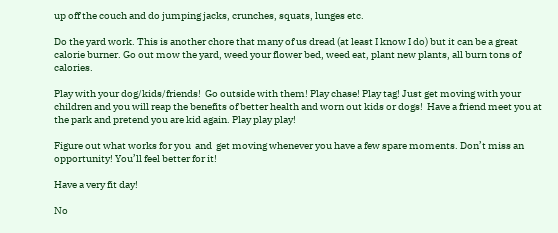up off the couch and do jumping jacks, crunches, squats, lunges etc.

Do the yard work. This is another chore that many of us dread (at least I know I do) but it can be a great calorie burner. Go out mow the yard, weed your flower bed, weed eat, plant new plants, all burn tons of calories.

Play with your dog/kids/friends!  Go outside with them! Play chase! Play tag! Just get moving with your children and you will reap the benefits of better health and worn out kids or dogs!  Have a friend meet you at the park and pretend you are kid again. Play play play!

Figure out what works for you  and  get moving whenever you have a few spare moments. Don’t miss an opportunity! You’ll feel better for it!

Have a very fit day!

No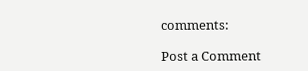comments:

Post a Comment